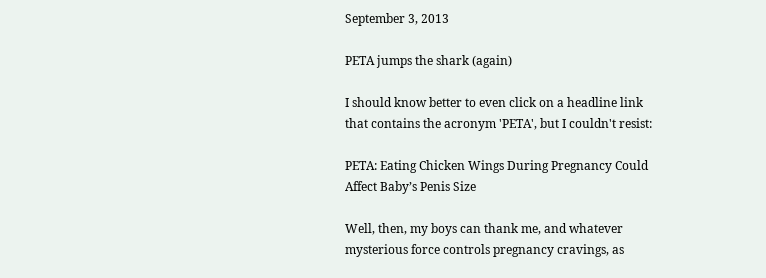September 3, 2013

PETA jumps the shark (again)

I should know better to even click on a headline link that contains the acronym 'PETA', but I couldn't resist:

PETA: Eating Chicken Wings During Pregnancy Could Affect Baby’s Penis Size

Well, then, my boys can thank me, and whatever mysterious force controls pregnancy cravings, as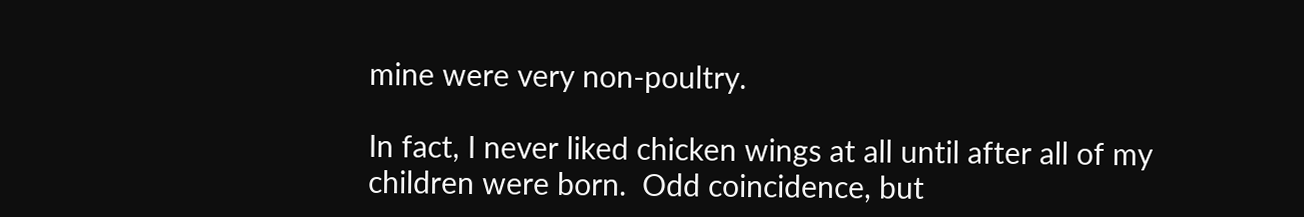mine were very non-poultry.

In fact, I never liked chicken wings at all until after all of my children were born.  Odd coincidence, but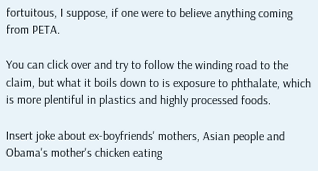fortuitous, I suppose, if one were to believe anything coming from PETA.

You can click over and try to follow the winding road to the claim, but what it boils down to is exposure to phthalate, which is more plentiful in plastics and highly processed foods.

Insert joke about ex-boyfriends' mothers, Asian people and Obama's mother's chicken eating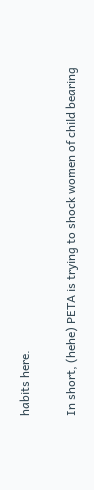habits here.

In short, (hehe) PETA is trying to shock women of child bearing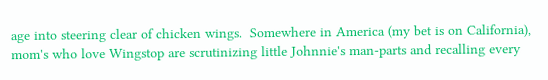age into steering clear of chicken wings.  Somewhere in America (my bet is on California), mom's who love Wingstop are scrutinizing little Johnnie's man-parts and recalling every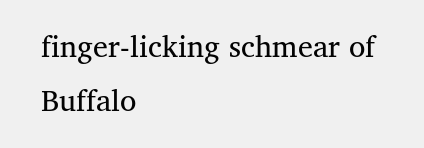finger-licking schmear of Buffalo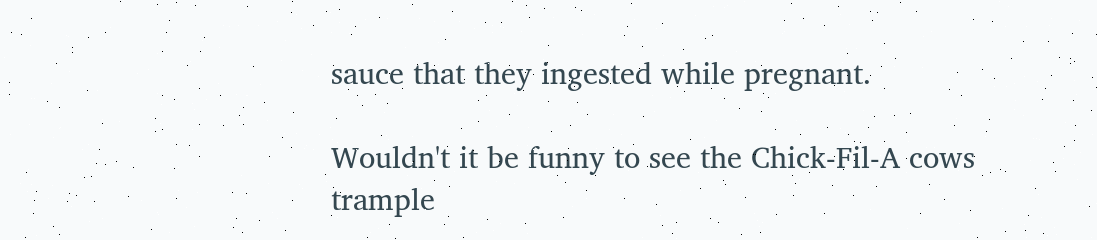sauce that they ingested while pregnant.

Wouldn't it be funny to see the Chick-Fil-A cows trample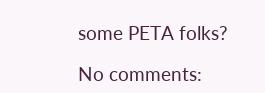some PETA folks?

No comments: